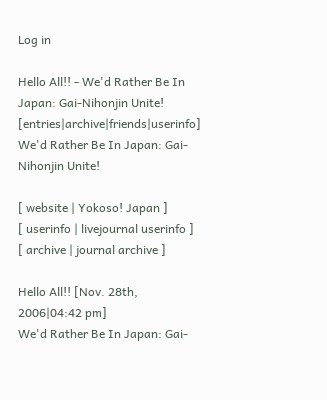Log in

Hello All!! - We'd Rather Be In Japan: Gai-Nihonjin Unite! [entries|archive|friends|userinfo]
We'd Rather Be In Japan: Gai-Nihonjin Unite!

[ website | Yokoso! Japan ]
[ userinfo | livejournal userinfo ]
[ archive | journal archive ]

Hello All!! [Nov. 28th, 2006|04:42 pm]
We'd Rather Be In Japan: Gai-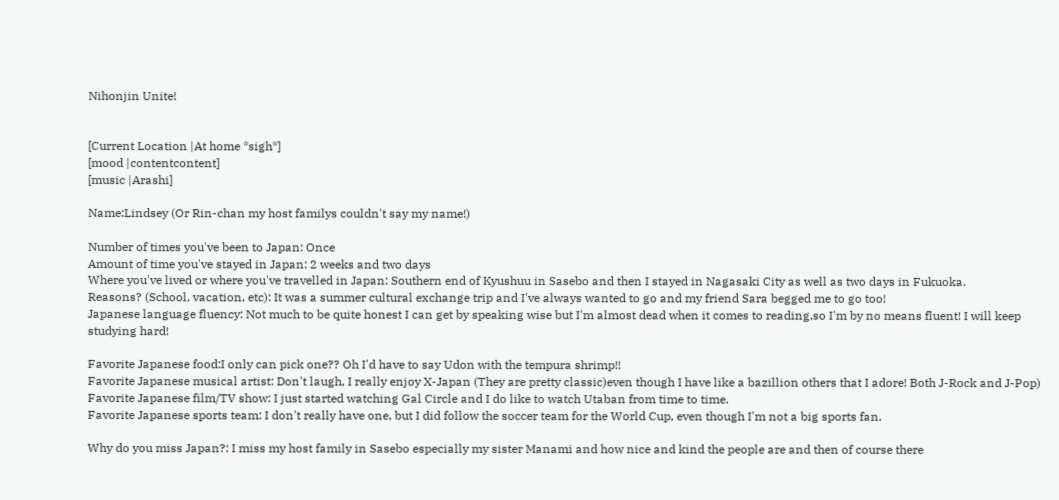Nihonjin Unite!


[Current Location |At home *sigh*]
[mood |contentcontent]
[music |Arashi]

Name:Lindsey (Or Rin-chan my host familys couldn't say my name!)

Number of times you've been to Japan: Once
Amount of time you've stayed in Japan: 2 weeks and two days
Where you've lived or where you've travelled in Japan: Southern end of Kyushuu in Sasebo and then I stayed in Nagasaki City as well as two days in Fukuoka.
Reasons? (School, vacation, etc): It was a summer cultural exchange trip and I've always wanted to go and my friend Sara begged me to go too!
Japanese language fluency: Not much to be quite honest I can get by speaking wise but I'm almost dead when it comes to reading,so I'm by no means fluent! I will keep studying hard!

Favorite Japanese food:I only can pick one?? Oh I'd have to say Udon with the tempura shrimp!!
Favorite Japanese musical artist: Don't laugh, I really enjoy X-Japan (They are pretty classic)even though I have like a bazillion others that I adore! Both J-Rock and J-Pop)
Favorite Japanese film/TV show: I just started watching Gal Circle and I do like to watch Utaban from time to time.
Favorite Japanese sports team: I don't really have one, but I did follow the soccer team for the World Cup, even though I'm not a big sports fan.

Why do you miss Japan?: I miss my host family in Sasebo especially my sister Manami and how nice and kind the people are and then of course there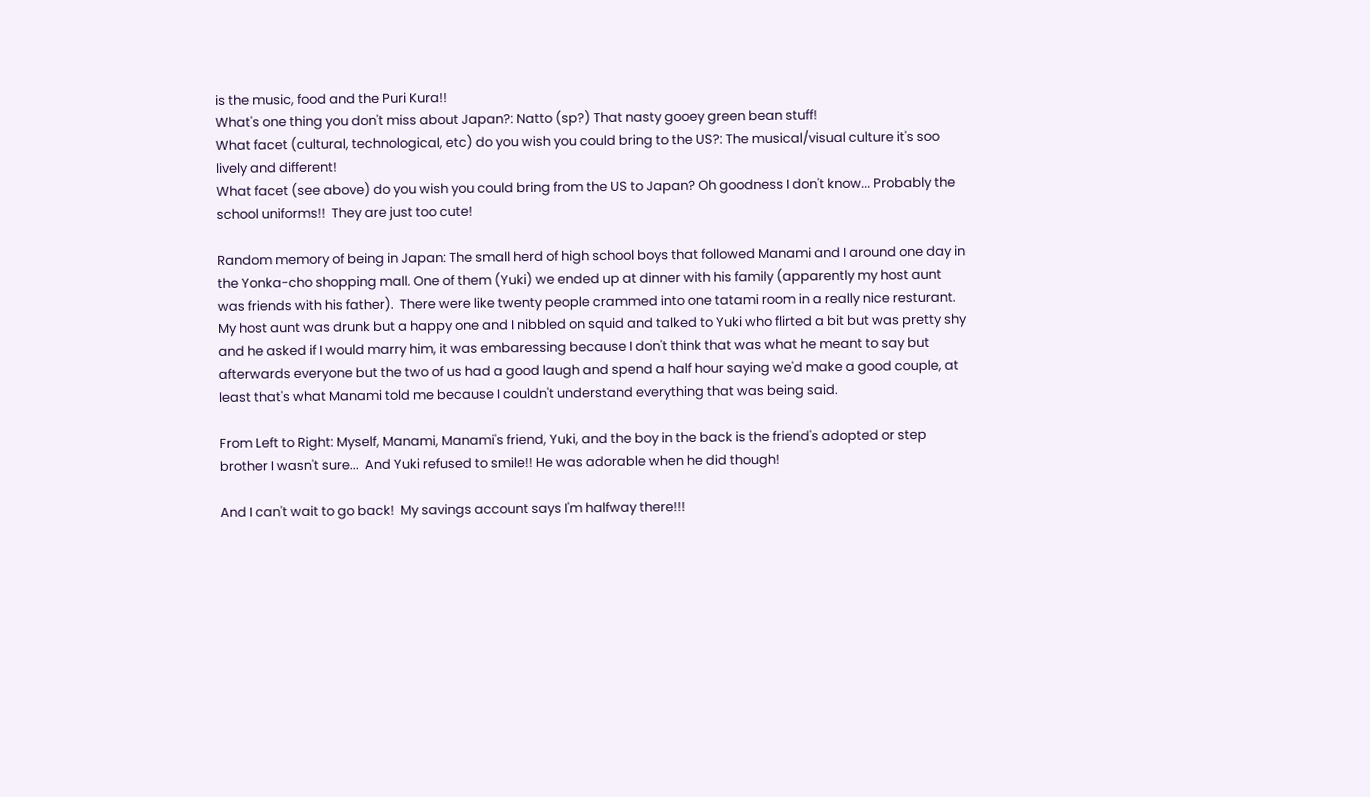is the music, food and the Puri Kura!!
What's one thing you don't miss about Japan?: Natto (sp?) That nasty gooey green bean stuff!
What facet (cultural, technological, etc) do you wish you could bring to the US?: The musical/visual culture it's soo lively and different!
What facet (see above) do you wish you could bring from the US to Japan? Oh goodness I don't know... Probably the school uniforms!!  They are just too cute!

Random memory of being in Japan: The small herd of high school boys that followed Manami and I around one day in the Yonka-cho shopping mall. One of them (Yuki) we ended up at dinner with his family (apparently my host aunt was friends with his father).  There were like twenty people crammed into one tatami room in a really nice resturant.  My host aunt was drunk but a happy one and I nibbled on squid and talked to Yuki who flirted a bit but was pretty shy and he asked if I would marry him, it was embaressing because I don't think that was what he meant to say but afterwards everyone but the two of us had a good laugh and spend a half hour saying we'd make a good couple, at least that's what Manami told me because I couldn't understand everything that was being said.

From Left to Right: Myself, Manami, Manami's friend, Yuki, and the boy in the back is the friend's adopted or step brother I wasn't sure...  And Yuki refused to smile!! He was adorable when he did though!

And I can't wait to go back!  My savings account says I'm halfway there!!!